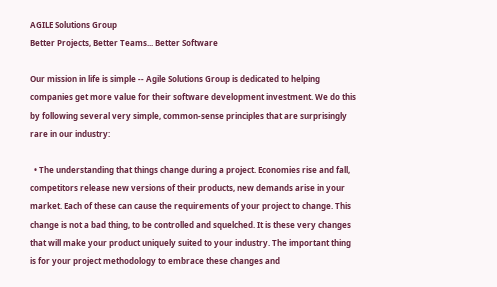AGILE Solutions Group
Better Projects, Better Teams... Better Software

Our mission in life is simple -- Agile Solutions Group is dedicated to helping companies get more value for their software development investment. We do this by following several very simple, common-sense principles that are surprisingly rare in our industry:

  • The understanding that things change during a project. Economies rise and fall, competitors release new versions of their products, new demands arise in your market. Each of these can cause the requirements of your project to change. This change is not a bad thing, to be controlled and squelched. It is these very changes that will make your product uniquely suited to your industry. The important thing is for your project methodology to embrace these changes and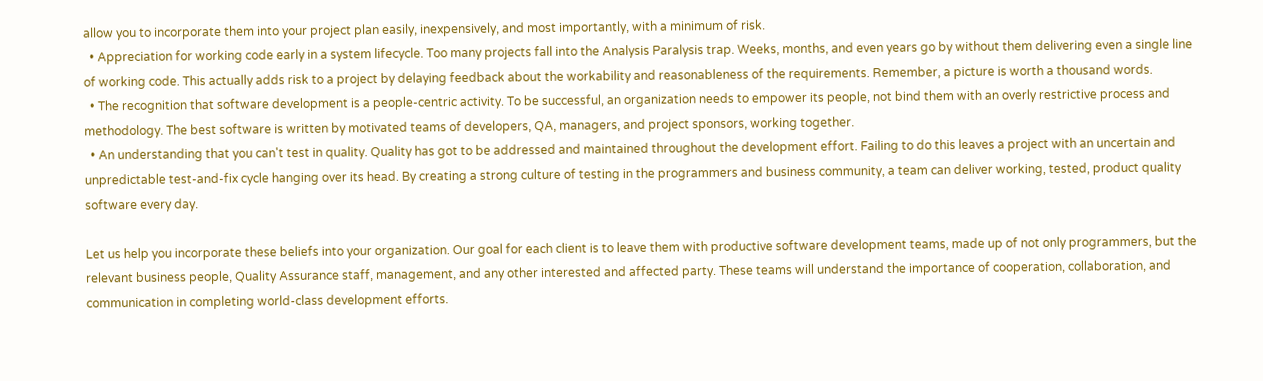allow you to incorporate them into your project plan easily, inexpensively, and most importantly, with a minimum of risk.
  • Appreciation for working code early in a system lifecycle. Too many projects fall into the Analysis Paralysis trap. Weeks, months, and even years go by without them delivering even a single line of working code. This actually adds risk to a project by delaying feedback about the workability and reasonableness of the requirements. Remember, a picture is worth a thousand words.
  • The recognition that software development is a people-centric activity. To be successful, an organization needs to empower its people, not bind them with an overly restrictive process and methodology. The best software is written by motivated teams of developers, QA, managers, and project sponsors, working together.
  • An understanding that you can't test in quality. Quality has got to be addressed and maintained throughout the development effort. Failing to do this leaves a project with an uncertain and unpredictable test-and-fix cycle hanging over its head. By creating a strong culture of testing in the programmers and business community, a team can deliver working, tested, product quality software every day.

Let us help you incorporate these beliefs into your organization. Our goal for each client is to leave them with productive software development teams, made up of not only programmers, but the relevant business people, Quality Assurance staff, management, and any other interested and affected party. These teams will understand the importance of cooperation, collaboration, and communication in completing world-class development efforts.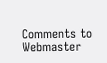Comments to Webmaster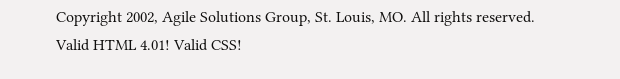Copyright 2002, Agile Solutions Group, St. Louis, MO. All rights reserved.
Valid HTML 4.01! Valid CSS!